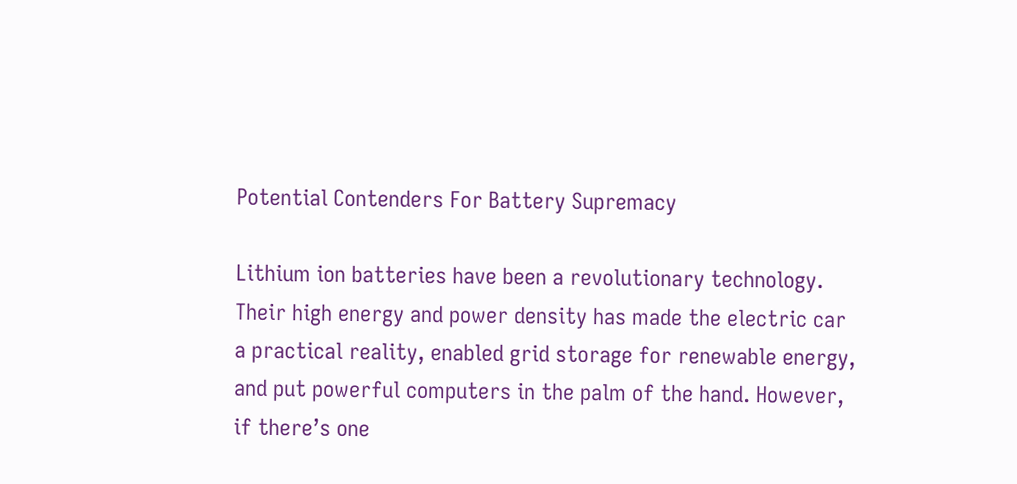Potential Contenders For Battery Supremacy

Lithium ion batteries have been a revolutionary technology. Their high energy and power density has made the electric car a practical reality, enabled grid storage for renewable energy, and put powerful computers in the palm of the hand. However, if there’s one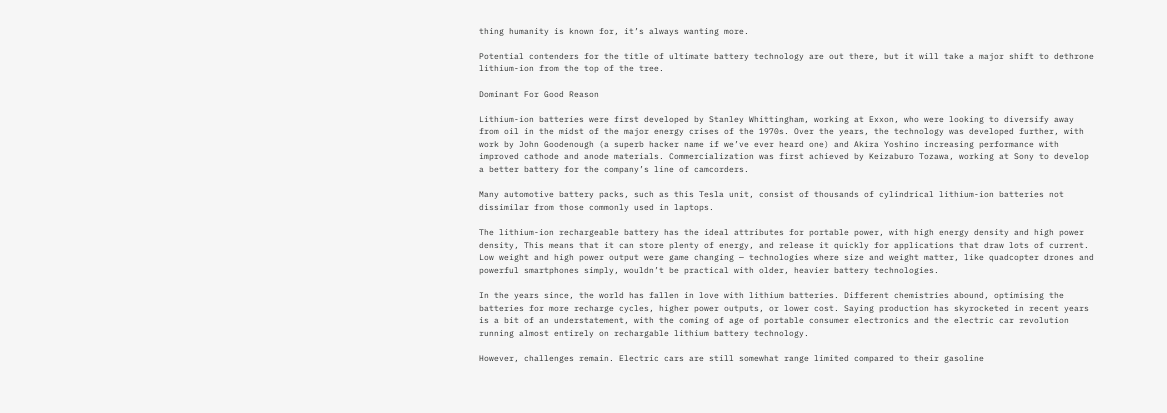thing humanity is known for, it’s always wanting more.

Potential contenders for the title of ultimate battery technology are out there, but it will take a major shift to dethrone lithium-ion from the top of the tree.

Dominant For Good Reason

Lithium-ion batteries were first developed by Stanley Whittingham, working at Exxon, who were looking to diversify away from oil in the midst of the major energy crises of the 1970s. Over the years, the technology was developed further, with work by John Goodenough (a superb hacker name if we’ve ever heard one) and Akira Yoshino increasing performance with improved cathode and anode materials. Commercialization was first achieved by Keizaburo Tozawa, working at Sony to develop a better battery for the company’s line of camcorders.

Many automotive battery packs, such as this Tesla unit, consist of thousands of cylindrical lithium-ion batteries not dissimilar from those commonly used in laptops.

The lithium-ion rechargeable battery has the ideal attributes for portable power, with high energy density and high power density, This means that it can store plenty of energy, and release it quickly for applications that draw lots of current. Low weight and high power output were game changing — technologies where size and weight matter, like quadcopter drones and powerful smartphones simply, wouldn’t be practical with older, heavier battery technologies.

In the years since, the world has fallen in love with lithium batteries. Different chemistries abound, optimising the batteries for more recharge cycles, higher power outputs, or lower cost. Saying production has skyrocketed in recent years is a bit of an understatement, with the coming of age of portable consumer electronics and the electric car revolution running almost entirely on rechargable lithium battery technology.

However, challenges remain. Electric cars are still somewhat range limited compared to their gasoline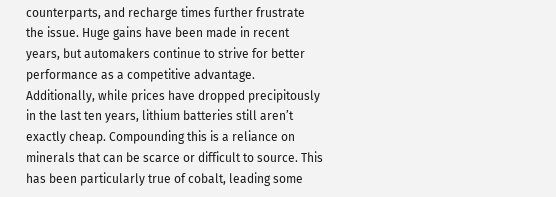counterparts, and recharge times further frustrate the issue. Huge gains have been made in recent years, but automakers continue to strive for better performance as a competitive advantage. Additionally, while prices have dropped precipitously in the last ten years, lithium batteries still aren’t exactly cheap. Compounding this is a reliance on minerals that can be scarce or difficult to source. This has been particularly true of cobalt, leading some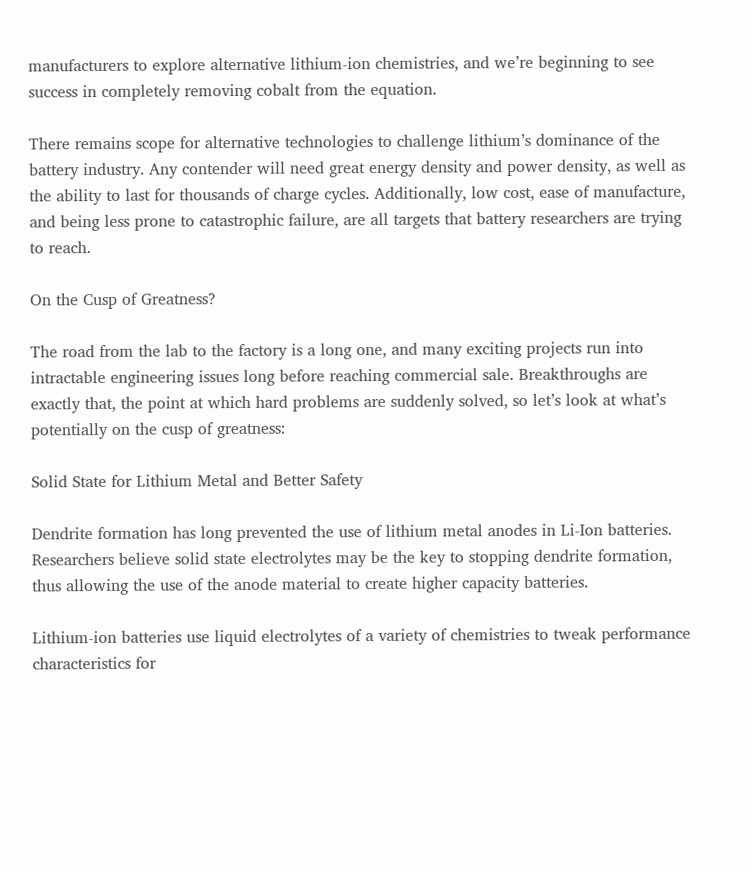manufacturers to explore alternative lithium-ion chemistries, and we’re beginning to see success in completely removing cobalt from the equation.

There remains scope for alternative technologies to challenge lithium’s dominance of the battery industry. Any contender will need great energy density and power density, as well as the ability to last for thousands of charge cycles. Additionally, low cost, ease of manufacture, and being less prone to catastrophic failure, are all targets that battery researchers are trying to reach.

On the Cusp of Greatness?

The road from the lab to the factory is a long one, and many exciting projects run into intractable engineering issues long before reaching commercial sale. Breakthroughs are exactly that, the point at which hard problems are suddenly solved, so let’s look at what’s potentially on the cusp of greatness:

Solid State for Lithium Metal and Better Safety

Dendrite formation has long prevented the use of lithium metal anodes in Li-Ion batteries. Researchers believe solid state electrolytes may be the key to stopping dendrite formation, thus allowing the use of the anode material to create higher capacity batteries.

Lithium-ion batteries use liquid electrolytes of a variety of chemistries to tweak performance characteristics for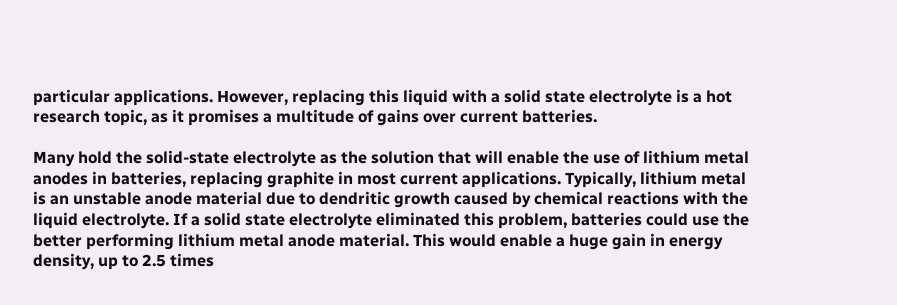particular applications. However, replacing this liquid with a solid state electrolyte is a hot research topic, as it promises a multitude of gains over current batteries.

Many hold the solid-state electrolyte as the solution that will enable the use of lithium metal anodes in batteries, replacing graphite in most current applications. Typically, lithium metal is an unstable anode material due to dendritic growth caused by chemical reactions with the liquid electrolyte. If a solid state electrolyte eliminated this problem, batteries could use the better performing lithium metal anode material. This would enable a huge gain in energy density, up to 2.5 times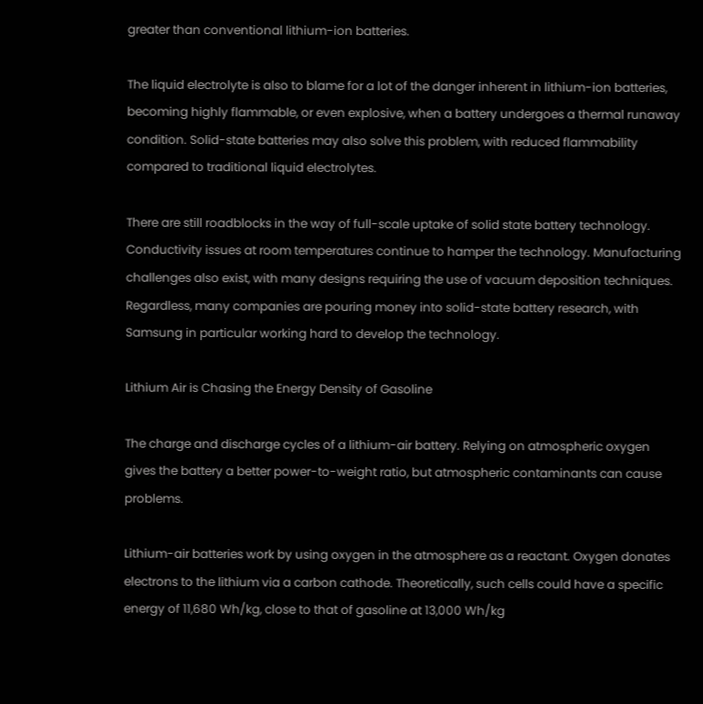greater than conventional lithium-ion batteries.

The liquid electrolyte is also to blame for a lot of the danger inherent in lithium-ion batteries, becoming highly flammable, or even explosive, when a battery undergoes a thermal runaway condition. Solid-state batteries may also solve this problem, with reduced flammability compared to traditional liquid electrolytes.

There are still roadblocks in the way of full-scale uptake of solid state battery technology. Conductivity issues at room temperatures continue to hamper the technology. Manufacturing challenges also exist, with many designs requiring the use of vacuum deposition techniques. Regardless, many companies are pouring money into solid-state battery research, with Samsung in particular working hard to develop the technology.

Lithium Air is Chasing the Energy Density of Gasoline

The charge and discharge cycles of a lithium-air battery. Relying on atmospheric oxygen gives the battery a better power-to-weight ratio, but atmospheric contaminants can cause problems.

Lithium-air batteries work by using oxygen in the atmosphere as a reactant. Oxygen donates electrons to the lithium via a carbon cathode. Theoretically, such cells could have a specific energy of 11,680 Wh/kg, close to that of gasoline at 13,000 Wh/kg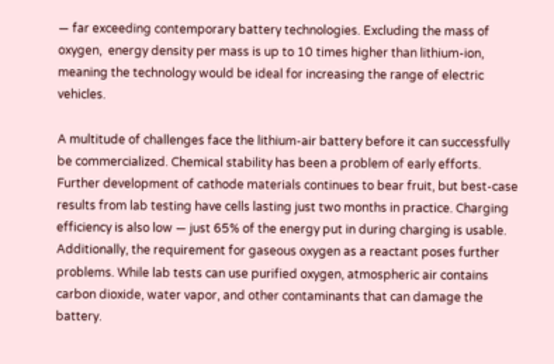— far exceeding contemporary battery technologies. Excluding the mass of oxygen,  energy density per mass is up to 10 times higher than lithium-ion, meaning the technology would be ideal for increasing the range of electric vehicles.

A multitude of challenges face the lithium-air battery before it can successfully be commercialized. Chemical stability has been a problem of early efforts. Further development of cathode materials continues to bear fruit, but best-case results from lab testing have cells lasting just two months in practice. Charging efficiency is also low — just 65% of the energy put in during charging is usable. Additionally, the requirement for gaseous oxygen as a reactant poses further problems. While lab tests can use purified oxygen, atmospheric air contains carbon dioxide, water vapor, and other contaminants that can damage the battery.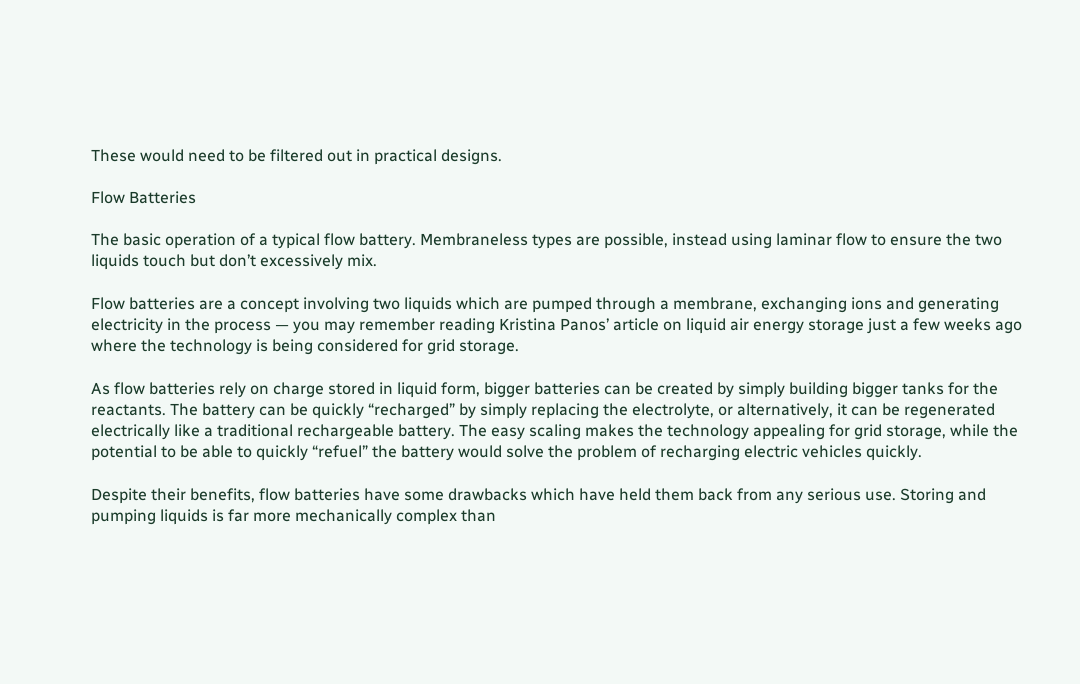These would need to be filtered out in practical designs.

Flow Batteries

The basic operation of a typical flow battery. Membraneless types are possible, instead using laminar flow to ensure the two liquids touch but don’t excessively mix.

Flow batteries are a concept involving two liquids which are pumped through a membrane, exchanging ions and generating electricity in the process — you may remember reading Kristina Panos’ article on liquid air energy storage just a few weeks ago where the technology is being considered for grid storage.

As flow batteries rely on charge stored in liquid form, bigger batteries can be created by simply building bigger tanks for the reactants. The battery can be quickly “recharged” by simply replacing the electrolyte, or alternatively, it can be regenerated electrically like a traditional rechargeable battery. The easy scaling makes the technology appealing for grid storage, while the potential to be able to quickly “refuel” the battery would solve the problem of recharging electric vehicles quickly.

Despite their benefits, flow batteries have some drawbacks which have held them back from any serious use. Storing and pumping liquids is far more mechanically complex than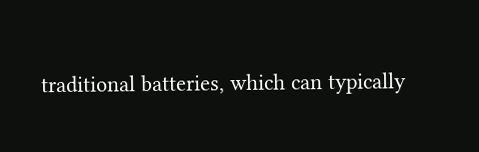traditional batteries, which can typically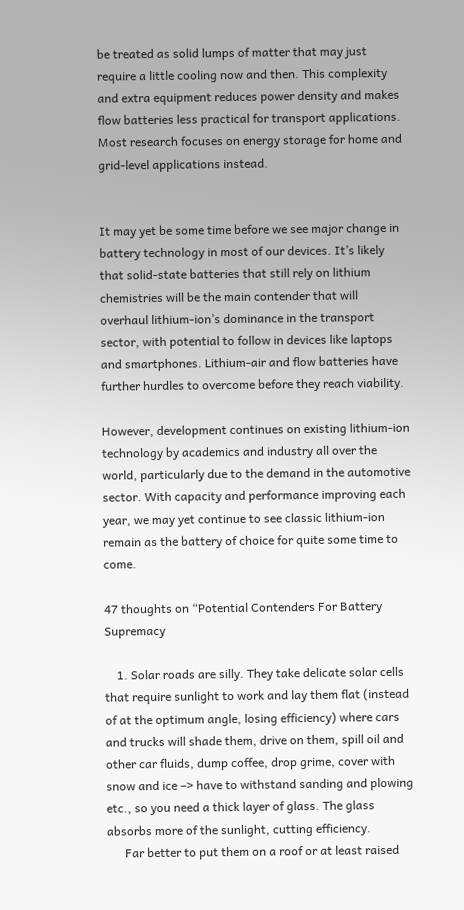be treated as solid lumps of matter that may just require a little cooling now and then. This complexity and extra equipment reduces power density and makes flow batteries less practical for transport applications. Most research focuses on energy storage for home and grid-level applications instead.


It may yet be some time before we see major change in battery technology in most of our devices. It’s likely that solid-state batteries that still rely on lithium chemistries will be the main contender that will overhaul lithium-ion’s dominance in the transport sector, with potential to follow in devices like laptops and smartphones. Lithium-air and flow batteries have further hurdles to overcome before they reach viability.

However, development continues on existing lithium-ion technology by academics and industry all over the world, particularly due to the demand in the automotive sector. With capacity and performance improving each year, we may yet continue to see classic lithium-ion remain as the battery of choice for quite some time to come.

47 thoughts on “Potential Contenders For Battery Supremacy

    1. Solar roads are silly. They take delicate solar cells that require sunlight to work and lay them flat (instead of at the optimum angle, losing efficiency) where cars and trucks will shade them, drive on them, spill oil and other car fluids, dump coffee, drop grime, cover with snow and ice –> have to withstand sanding and plowing etc., so you need a thick layer of glass. The glass absorbs more of the sunlight, cutting efficiency.
      Far better to put them on a roof or at least raised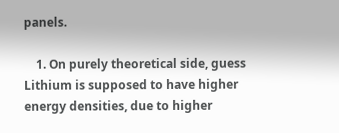panels.

    1. On purely theoretical side, guess Lithium is supposed to have higher energy densities, due to higher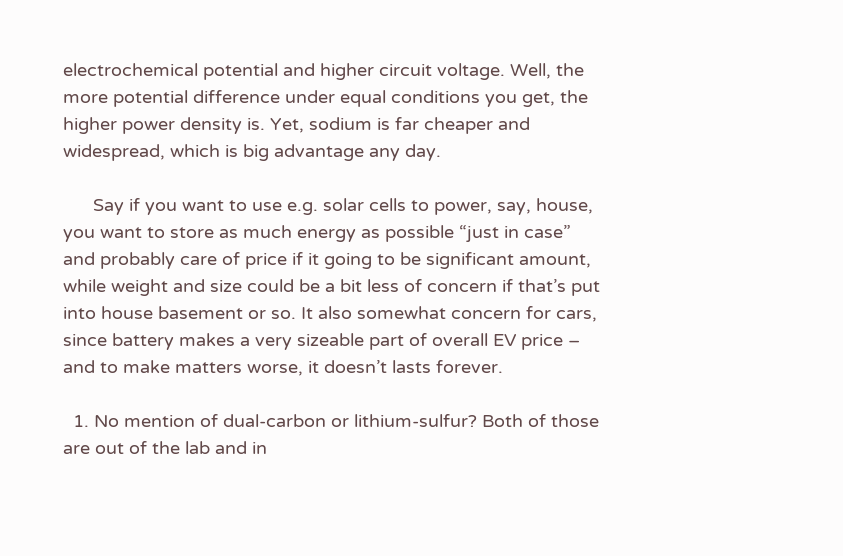electrochemical potential and higher circuit voltage. Well, the more potential difference under equal conditions you get, the higher power density is. Yet, sodium is far cheaper and widespread, which is big advantage any day.

      Say if you want to use e.g. solar cells to power, say, house, you want to store as much energy as possible “just in case” and probably care of price if it going to be significant amount, while weight and size could be a bit less of concern if that’s put into house basement or so. It also somewhat concern for cars, since battery makes a very sizeable part of overall EV price – and to make matters worse, it doesn’t lasts forever.

  1. No mention of dual-carbon or lithium-sulfur? Both of those are out of the lab and in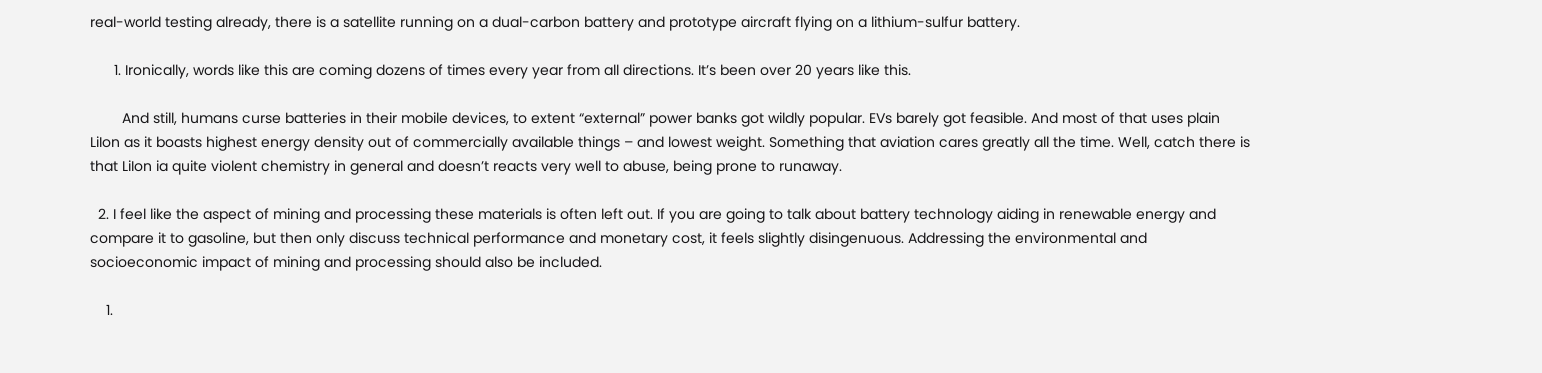real-world testing already, there is a satellite running on a dual-carbon battery and prototype aircraft flying on a lithium-sulfur battery.

      1. Ironically, words like this are coming dozens of times every year from all directions. It’s been over 20 years like this.

        And still, humans curse batteries in their mobile devices, to extent “external” power banks got wildly popular. EVs barely got feasible. And most of that uses plain LiIon as it boasts highest energy density out of commercially available things – and lowest weight. Something that aviation cares greatly all the time. Well, catch there is that LiIon ia quite violent chemistry in general and doesn’t reacts very well to abuse, being prone to runaway.

  2. I feel like the aspect of mining and processing these materials is often left out. If you are going to talk about battery technology aiding in renewable energy and compare it to gasoline, but then only discuss technical performance and monetary cost, it feels slightly disingenuous. Addressing the environmental and socioeconomic impact of mining and processing should also be included.

    1.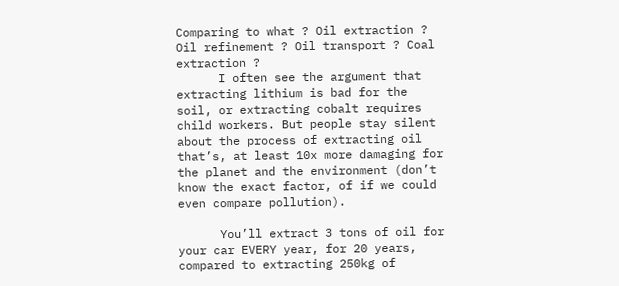Comparing to what ? Oil extraction ? Oil refinement ? Oil transport ? Coal extraction ?
      I often see the argument that extracting lithium is bad for the soil, or extracting cobalt requires child workers. But people stay silent about the process of extracting oil that’s, at least 10x more damaging for the planet and the environment (don’t know the exact factor, of if we could even compare pollution).

      You’ll extract 3 tons of oil for your car EVERY year, for 20 years, compared to extracting 250kg of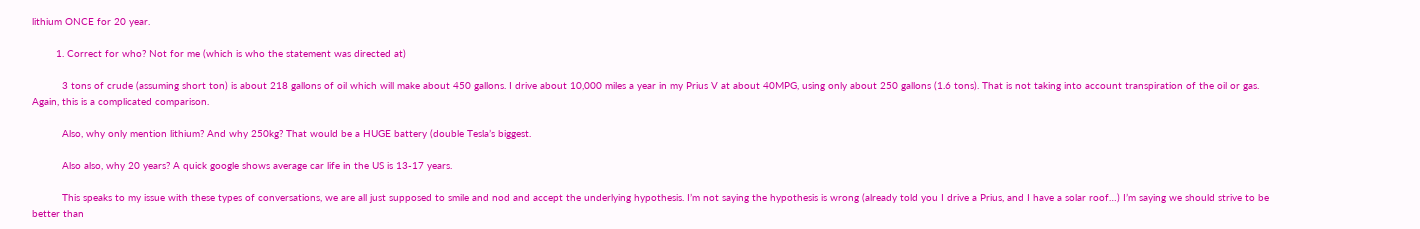lithium ONCE for 20 year.

        1. Correct for who? Not for me (which is who the statement was directed at)

          3 tons of crude (assuming short ton) is about 218 gallons of oil which will make about 450 gallons. I drive about 10,000 miles a year in my Prius V at about 40MPG, using only about 250 gallons (1.6 tons). That is not taking into account transpiration of the oil or gas. Again, this is a complicated comparison.

          Also, why only mention lithium? And why 250kg? That would be a HUGE battery (double Tesla’s biggest.

          Also also, why 20 years? A quick google shows average car life in the US is 13-17 years.

          This speaks to my issue with these types of conversations, we are all just supposed to smile and nod and accept the underlying hypothesis. I’m not saying the hypothesis is wrong (already told you I drive a Prius, and I have a solar roof…) I’m saying we should strive to be better than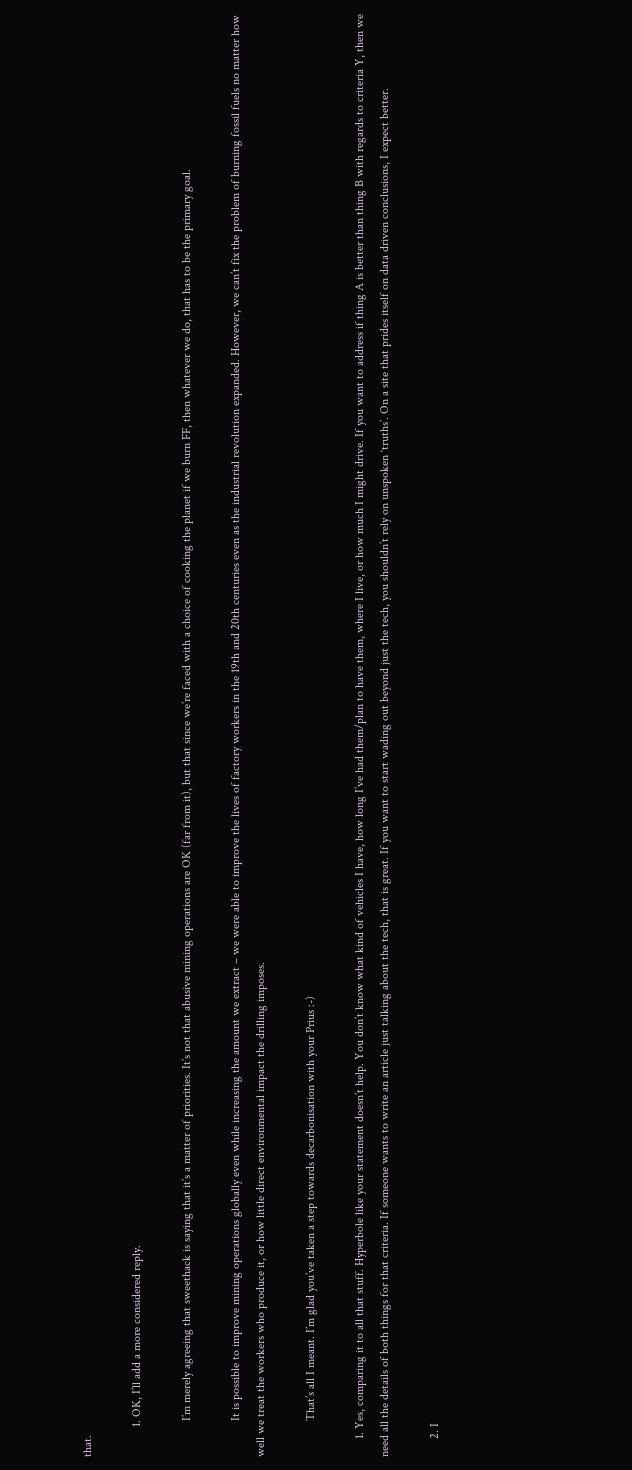that.

          1. OK, I’ll add a more considered reply.

            I’m merely agreeing that sweethack is saying that it’s a matter of priorities. It’s not that abusive mining operations are OK (far from it), but that since we’re faced with a choice of cooking the planet if we burn FF, then whatever we do, that has to be the primary goal.

            It is possible to improve mining operations globally even while increasing the amount we extract – we were able to improve the lives of factory workers in the 19th and 20th centuries even as the industrial revolution expanded. However, we can’t fix the problem of burning fossil fuels no matter how well we treat the workers who produce it, or how little direct environmental impact the drilling imposes.

            That’s all I meant. I’m glad you’ve taken a step towards decarbonisation with your Prius :-)

      1. Yes, comparing it to all that stuff. Hyperbole like your statement doesn’t help. You don’t know what kind of vehicles I have, how long I’ve had them/plan to have them, where I live, or how much I might drive. If you want to address if thing A is better than thing B with regards to criteria Y, then we need all the details of both things for that criteria. If someone wants to write an article just talking about the tech, that is great. If you want to start wading out beyond just the tech, you shouldn’t rely on unspoken ‘truths’. On a site that prides itself on data driven conclusions, I expect better.

      2. I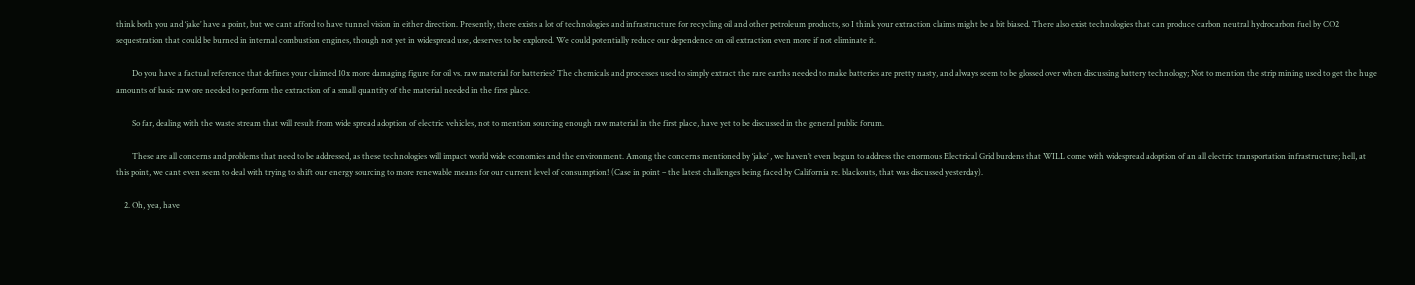think both you and ‘jake’ have a point, but we cant afford to have tunnel vision in either direction. Presently, there exists a lot of technologies and infrastructure for recycling oil and other petroleum products, so I think your extraction claims might be a bit biased. There also exist technologies that can produce carbon neutral hydrocarbon fuel by CO2 sequestration that could be burned in internal combustion engines, though not yet in widespread use, deserves to be explored. We could potentially reduce our dependence on oil extraction even more if not eliminate it.

        Do you have a factual reference that defines your claimed 10x more damaging figure for oil vs. raw material for batteries? The chemicals and processes used to simply extract the rare earths needed to make batteries are pretty nasty, and always seem to be glossed over when discussing battery technology; Not to mention the strip mining used to get the huge amounts of basic raw ore needed to perform the extraction of a small quantity of the material needed in the first place.

        So far, dealing with the waste stream that will result from wide spread adoption of electric vehicles, not to mention sourcing enough raw material in the first place, have yet to be discussed in the general public forum.

        These are all concerns and problems that need to be addressed, as these technologies will impact world wide economies and the environment. Among the concerns mentioned by ‘jake’ , we haven’t even begun to address the enormous Electrical Grid burdens that WILL come with widespread adoption of an all electric transportation infrastructure; hell, at this point, we cant even seem to deal with trying to shift our energy sourcing to more renewable means for our current level of consumption! (Case in point – the latest challenges being faced by California re. blackouts, that was discussed yesterday).

    2. Oh, yea, have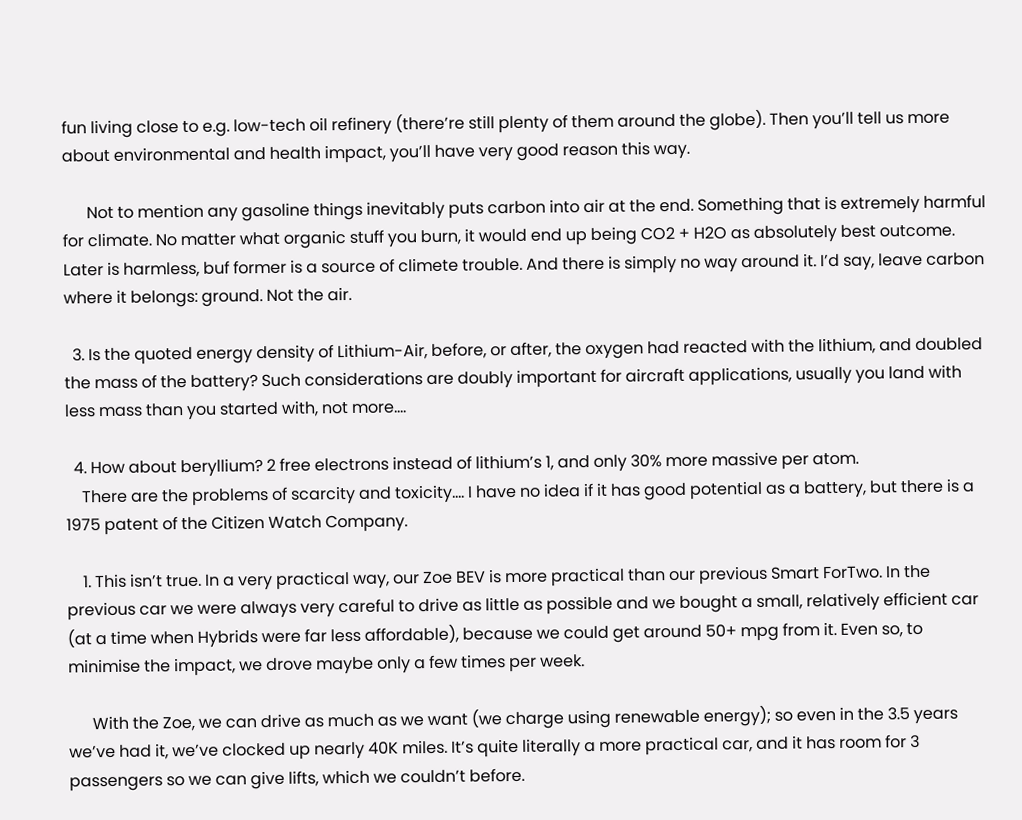fun living close to e.g. low-tech oil refinery (there’re still plenty of them around the globe). Then you’ll tell us more about environmental and health impact, you’ll have very good reason this way.

      Not to mention any gasoline things inevitably puts carbon into air at the end. Something that is extremely harmful for climate. No matter what organic stuff you burn, it would end up being CO2 + H2O as absolutely best outcome. Later is harmless, buf former is a source of climete trouble. And there is simply no way around it. I’d say, leave carbon where it belongs: ground. Not the air.

  3. Is the quoted energy density of Lithium-Air, before, or after, the oxygen had reacted with the lithium, and doubled the mass of the battery? Such considerations are doubly important for aircraft applications, usually you land with less mass than you started with, not more….

  4. How about beryllium? 2 free electrons instead of lithium’s 1, and only 30% more massive per atom.
    There are the problems of scarcity and toxicity…. I have no idea if it has good potential as a battery, but there is a 1975 patent of the Citizen Watch Company.

    1. This isn’t true. In a very practical way, our Zoe BEV is more practical than our previous Smart ForTwo. In the previous car we were always very careful to drive as little as possible and we bought a small, relatively efficient car (at a time when Hybrids were far less affordable), because we could get around 50+ mpg from it. Even so, to minimise the impact, we drove maybe only a few times per week.

      With the Zoe, we can drive as much as we want (we charge using renewable energy); so even in the 3.5 years we’ve had it, we’ve clocked up nearly 40K miles. It’s quite literally a more practical car, and it has room for 3 passengers so we can give lifts, which we couldn’t before.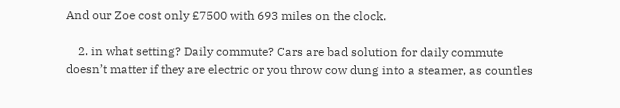And our Zoe cost only £7500 with 693 miles on the clock.

    2. in what setting? Daily commute? Cars are bad solution for daily commute doesn’t matter if they are electric or you throw cow dung into a steamer, as countles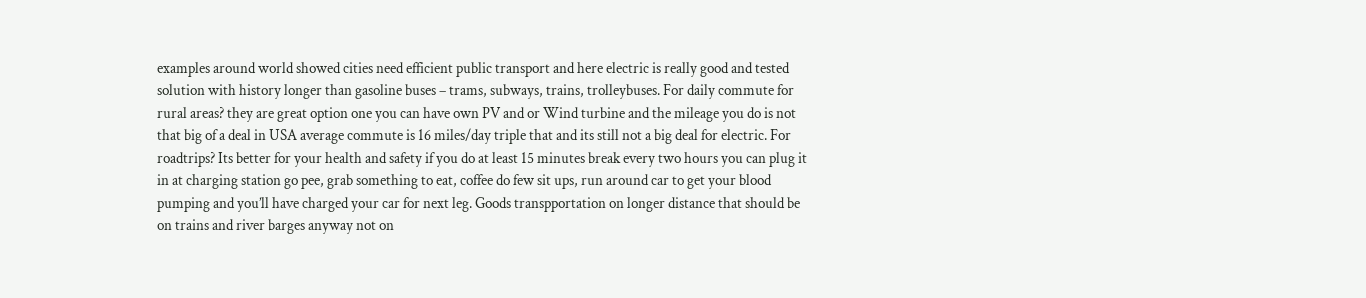examples around world showed cities need efficient public transport and here electric is really good and tested solution with history longer than gasoline buses – trams, subways, trains, trolleybuses. For daily commute for rural areas? they are great option one you can have own PV and or Wind turbine and the mileage you do is not that big of a deal in USA average commute is 16 miles/day triple that and its still not a big deal for electric. For roadtrips? Its better for your health and safety if you do at least 15 minutes break every two hours you can plug it in at charging station go pee, grab something to eat, coffee do few sit ups, run around car to get your blood pumping and you’ll have charged your car for next leg. Goods transpportation on longer distance that should be on trains and river barges anyway not on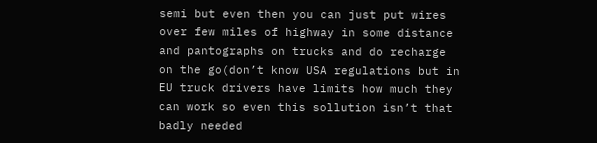semi but even then you can just put wires over few miles of highway in some distance and pantographs on trucks and do recharge on the go(don’t know USA regulations but in EU truck drivers have limits how much they can work so even this sollution isn’t that badly needed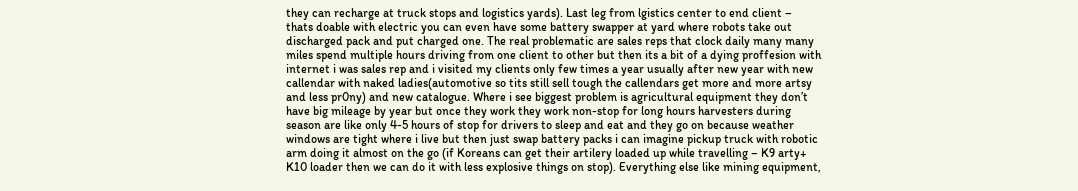they can recharge at truck stops and logistics yards). Last leg from lgistics center to end client – thats doable with electric you can even have some battery swapper at yard where robots take out discharged pack and put charged one. The real problematic are sales reps that clock daily many many miles spend multiple hours driving from one client to other but then its a bit of a dying proffesion with internet i was sales rep and i visited my clients only few times a year usually after new year with new callendar with naked ladies(automotive so tits still sell tough the callendars get more and more artsy and less pr0ny) and new catalogue. Where i see biggest problem is agricultural equipment they don’t have big mileage by year but once they work they work non-stop for long hours harvesters during season are like only 4-5 hours of stop for drivers to sleep and eat and they go on because weather windows are tight where i live but then just swap battery packs i can imagine pickup truck with robotic arm doing it almost on the go (if Koreans can get their artilery loaded up while travelling – K9 arty+ K10 loader then we can do it with less explosive things on stop). Everything else like mining equipment,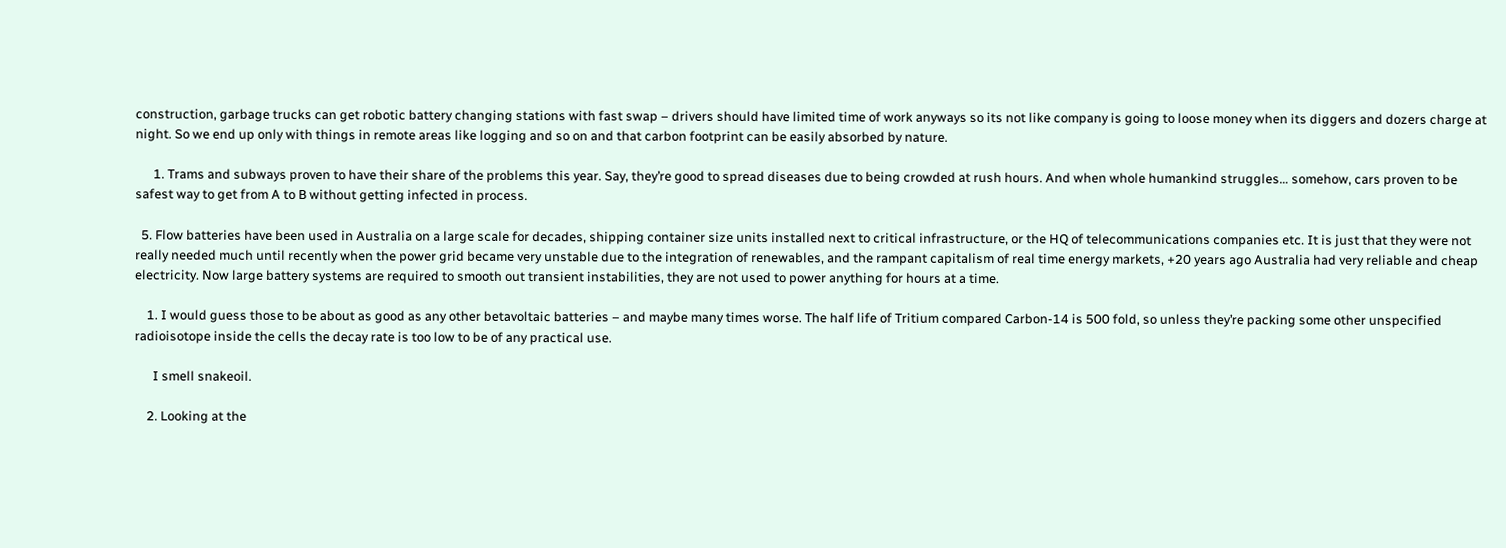construction, garbage trucks can get robotic battery changing stations with fast swap – drivers should have limited time of work anyways so its not like company is going to loose money when its diggers and dozers charge at night. So we end up only with things in remote areas like logging and so on and that carbon footprint can be easily absorbed by nature.

      1. Trams and subways proven to have their share of the problems this year. Say, they’re good to spread diseases due to being crowded at rush hours. And when whole humankind struggles… somehow, cars proven to be safest way to get from A to B without getting infected in process.

  5. Flow batteries have been used in Australia on a large scale for decades, shipping container size units installed next to critical infrastructure, or the HQ of telecommunications companies etc. It is just that they were not really needed much until recently when the power grid became very unstable due to the integration of renewables, and the rampant capitalism of real time energy markets, +20 years ago Australia had very reliable and cheap electricity. Now large battery systems are required to smooth out transient instabilities, they are not used to power anything for hours at a time.

    1. I would guess those to be about as good as any other betavoltaic batteries – and maybe many times worse. The half life of Tritium compared Carbon-14 is 500 fold, so unless they’re packing some other unspecified radioisotope inside the cells the decay rate is too low to be of any practical use.

      I smell snakeoil.

    2. Looking at the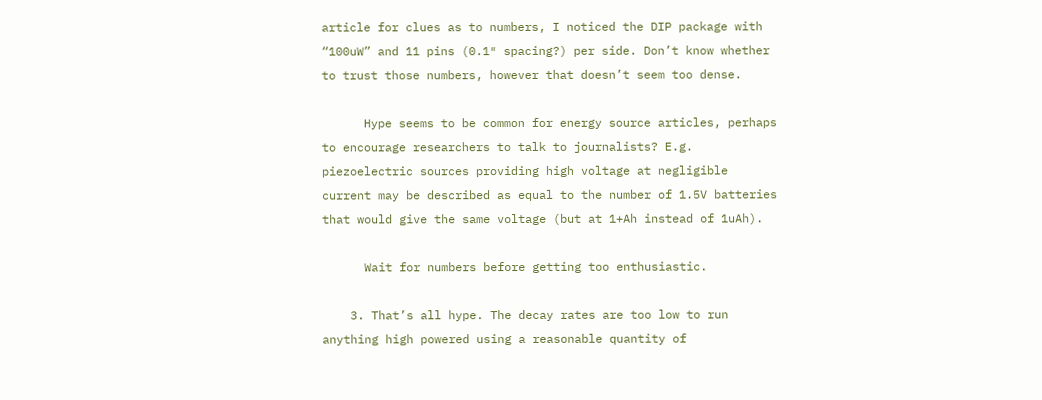article for clues as to numbers, I noticed the DIP package with “100uW” and 11 pins (0.1″ spacing?) per side. Don’t know whether to trust those numbers, however that doesn’t seem too dense.

      Hype seems to be common for energy source articles, perhaps to encourage researchers to talk to journalists? E.g. piezoelectric sources providing high voltage at negligible current may be described as equal to the number of 1.5V batteries that would give the same voltage (but at 1+Ah instead of 1uAh).

      Wait for numbers before getting too enthusiastic.

    3. That’s all hype. The decay rates are too low to run anything high powered using a reasonable quantity of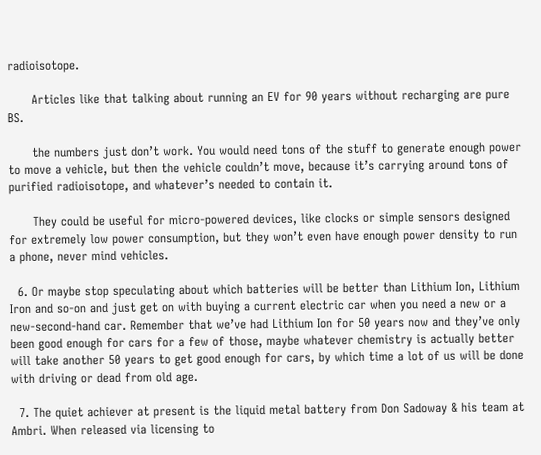radioisotope.

      Articles like that talking about running an EV for 90 years without recharging are pure BS.

      the numbers just don’t work. You would need tons of the stuff to generate enough power to move a vehicle, but then the vehicle couldn’t move, because it’s carrying around tons of purified radioisotope, and whatever’s needed to contain it.

      They could be useful for micro-powered devices, like clocks or simple sensors designed for extremely low power consumption, but they won’t even have enough power density to run a phone, never mind vehicles.

  6. Or maybe stop speculating about which batteries will be better than Lithium Ion, Lithium Iron and so-on and just get on with buying a current electric car when you need a new or a new-second-hand car. Remember that we’ve had Lithium Ion for 50 years now and they’ve only been good enough for cars for a few of those, maybe whatever chemistry is actually better will take another 50 years to get good enough for cars, by which time a lot of us will be done with driving or dead from old age.

  7. The quiet achiever at present is the liquid metal battery from Don Sadoway & his team at Ambri. When released via licensing to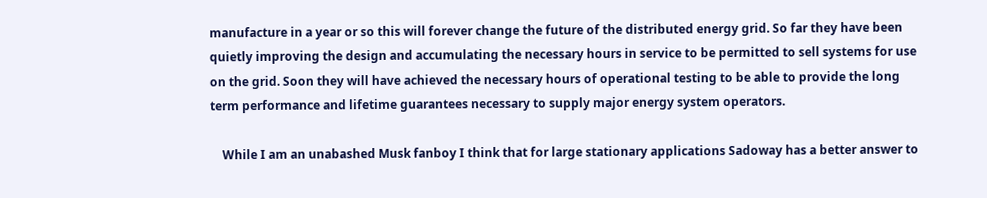manufacture in a year or so this will forever change the future of the distributed energy grid. So far they have been quietly improving the design and accumulating the necessary hours in service to be permitted to sell systems for use on the grid. Soon they will have achieved the necessary hours of operational testing to be able to provide the long term performance and lifetime guarantees necessary to supply major energy system operators.

    While I am an unabashed Musk fanboy I think that for large stationary applications Sadoway has a better answer to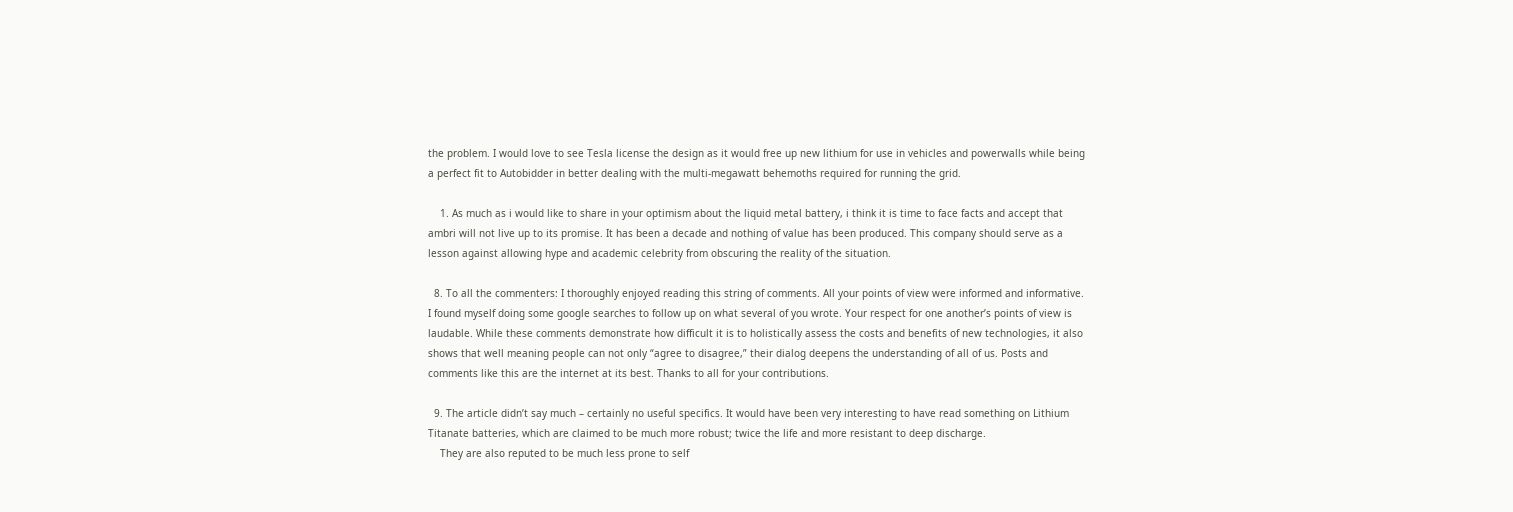the problem. I would love to see Tesla license the design as it would free up new lithium for use in vehicles and powerwalls while being a perfect fit to Autobidder in better dealing with the multi-megawatt behemoths required for running the grid.

    1. As much as i would like to share in your optimism about the liquid metal battery, i think it is time to face facts and accept that ambri will not live up to its promise. It has been a decade and nothing of value has been produced. This company should serve as a lesson against allowing hype and academic celebrity from obscuring the reality of the situation.

  8. To all the commenters: I thoroughly enjoyed reading this string of comments. All your points of view were informed and informative. I found myself doing some google searches to follow up on what several of you wrote. Your respect for one another’s points of view is laudable. While these comments demonstrate how difficult it is to holistically assess the costs and benefits of new technologies, it also shows that well meaning people can not only “agree to disagree,” their dialog deepens the understanding of all of us. Posts and comments like this are the internet at its best. Thanks to all for your contributions.

  9. The article didn’t say much – certainly no useful specifics. It would have been very interesting to have read something on Lithium Titanate batteries, which are claimed to be much more robust; twice the life and more resistant to deep discharge.
    They are also reputed to be much less prone to self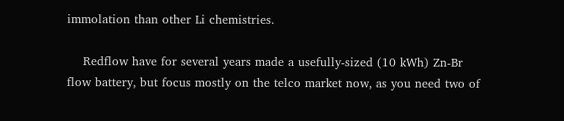immolation than other Li chemistries.

    Redflow have for several years made a usefully-sized (10 kWh) Zn-Br flow battery, but focus mostly on the telco market now, as you need two of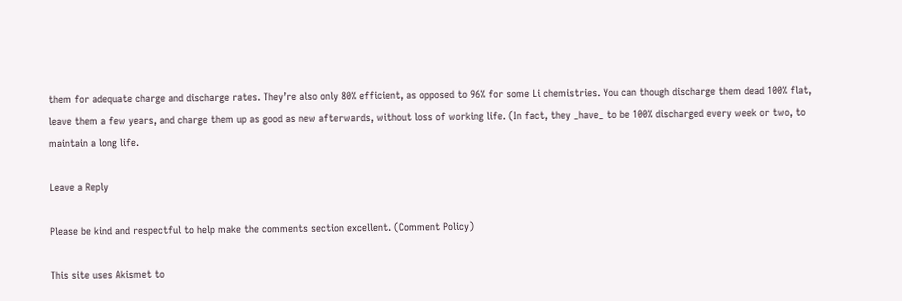them for adequate charge and discharge rates. They’re also only 80% efficient, as opposed to 96% for some Li chemistries. You can though discharge them dead 100% flat, leave them a few years, and charge them up as good as new afterwards, without loss of working life. (In fact, they _have_ to be 100% discharged every week or two, to maintain a long life.

Leave a Reply

Please be kind and respectful to help make the comments section excellent. (Comment Policy)

This site uses Akismet to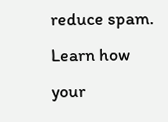reduce spam. Learn how your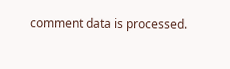comment data is processed.